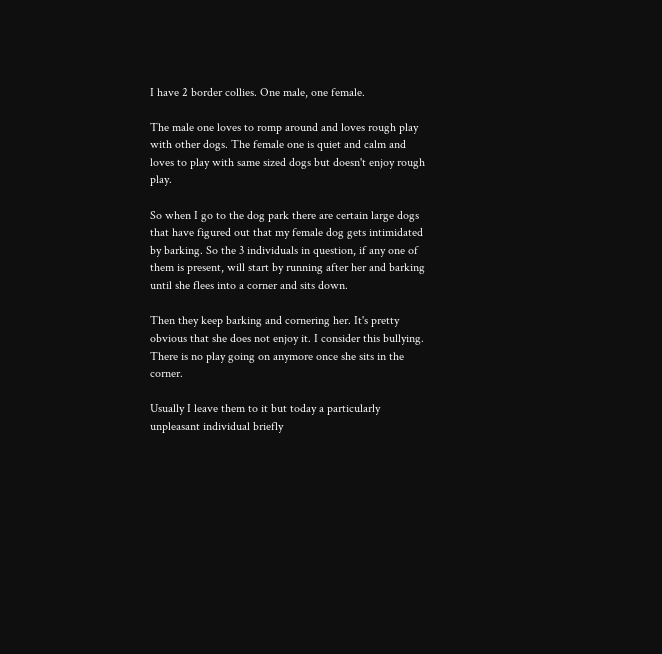I have 2 border collies. One male, one female.

The male one loves to romp around and loves rough play with other dogs. The female one is quiet and calm and loves to play with same sized dogs but doesn't enjoy rough play.

So when I go to the dog park there are certain large dogs that have figured out that my female dog gets intimidated by barking. So the 3 individuals in question, if any one of them is present, will start by running after her and barking until she flees into a corner and sits down.

Then they keep barking and cornering her. It's pretty obvious that she does not enjoy it. I consider this bullying. There is no play going on anymore once she sits in the corner.

Usually I leave them to it but today a particularly unpleasant individual briefly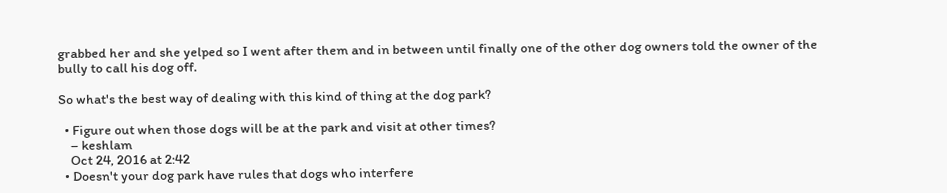grabbed her and she yelped so I went after them and in between until finally one of the other dog owners told the owner of the bully to call his dog off.

So what's the best way of dealing with this kind of thing at the dog park?

  • Figure out when those dogs will be at the park and visit at other times?
    – keshlam
    Oct 24, 2016 at 2:42
  • Doesn't your dog park have rules that dogs who interfere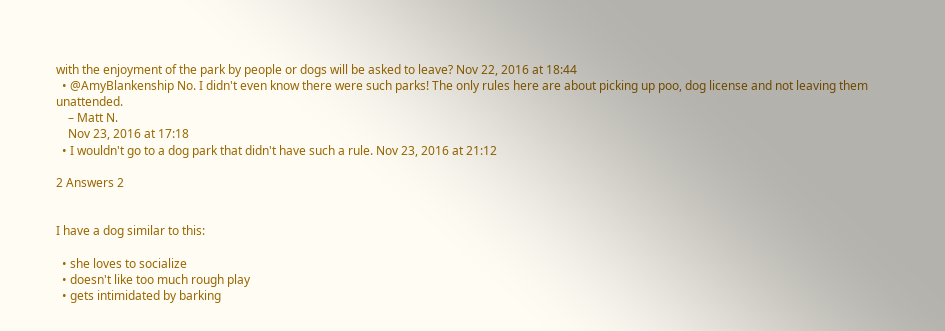with the enjoyment of the park by people or dogs will be asked to leave? Nov 22, 2016 at 18:44
  • @AmyBlankenship No. I didn't even know there were such parks! The only rules here are about picking up poo, dog license and not leaving them unattended.
    – Matt N.
    Nov 23, 2016 at 17:18
  • I wouldn't go to a dog park that didn't have such a rule. Nov 23, 2016 at 21:12

2 Answers 2


I have a dog similar to this:

  • she loves to socialize
  • doesn't like too much rough play
  • gets intimidated by barking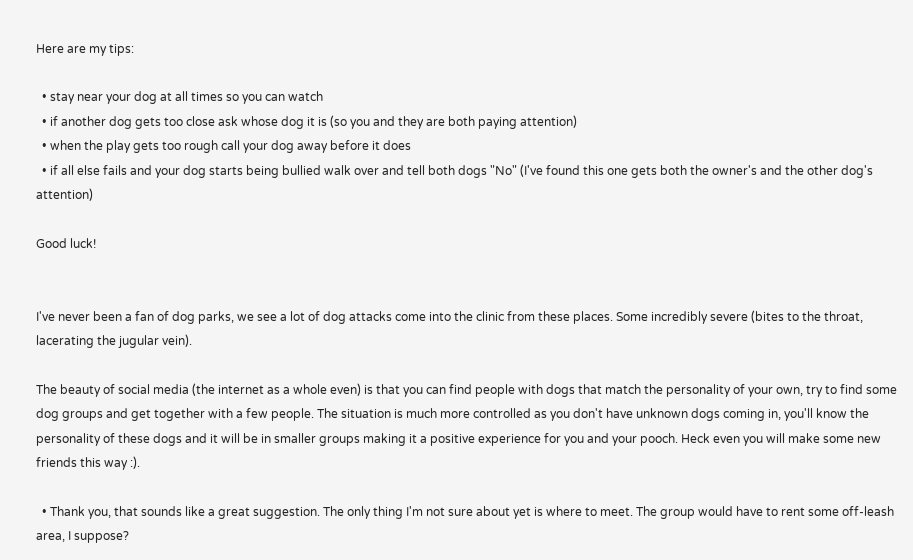Here are my tips:

  • stay near your dog at all times so you can watch
  • if another dog gets too close ask whose dog it is (so you and they are both paying attention)
  • when the play gets too rough call your dog away before it does
  • if all else fails and your dog starts being bullied walk over and tell both dogs "No" (I've found this one gets both the owner's and the other dog's attention)

Good luck!


I've never been a fan of dog parks, we see a lot of dog attacks come into the clinic from these places. Some incredibly severe (bites to the throat, lacerating the jugular vein).

The beauty of social media (the internet as a whole even) is that you can find people with dogs that match the personality of your own, try to find some dog groups and get together with a few people. The situation is much more controlled as you don't have unknown dogs coming in, you'll know the personality of these dogs and it will be in smaller groups making it a positive experience for you and your pooch. Heck even you will make some new friends this way :).

  • Thank you, that sounds like a great suggestion. The only thing I'm not sure about yet is where to meet. The group would have to rent some off-leash area, I suppose?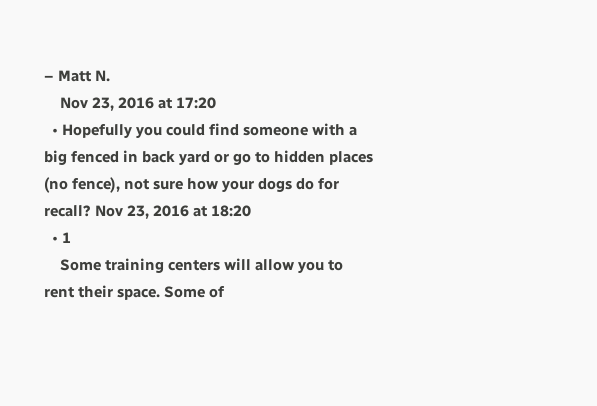– Matt N.
    Nov 23, 2016 at 17:20
  • Hopefully you could find someone with a big fenced in back yard or go to hidden places (no fence), not sure how your dogs do for recall? Nov 23, 2016 at 18:20
  • 1
    Some training centers will allow you to rent their space. Some of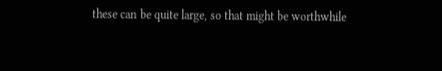these can be quite large, so that might be worthwhile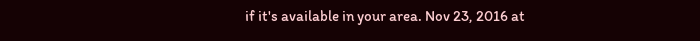if it's available in your area. Nov 23, 2016 at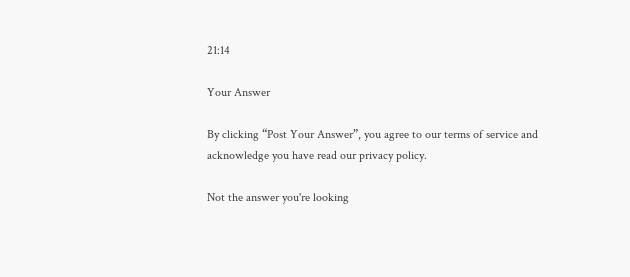21:14

Your Answer

By clicking “Post Your Answer”, you agree to our terms of service and acknowledge you have read our privacy policy.

Not the answer you're looking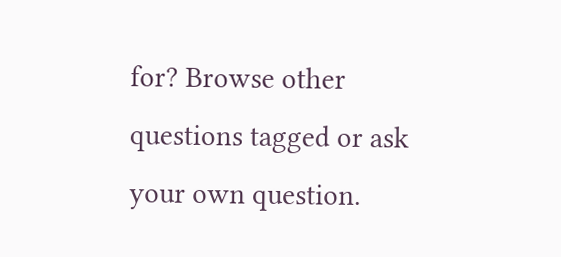for? Browse other questions tagged or ask your own question.